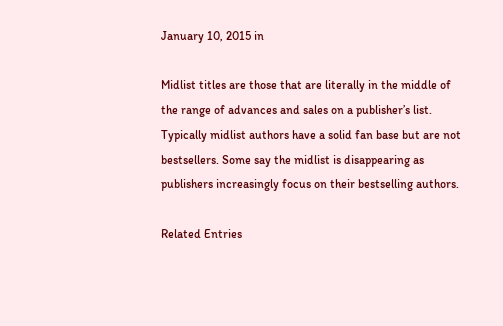January 10, 2015 in

Midlist titles are those that are literally in the middle of the range of advances and sales on a publisher’s list. Typically midlist authors have a solid fan base but are not bestsellers. Some say the midlist is disappearing as publishers increasingly focus on their bestselling authors.

Related Entries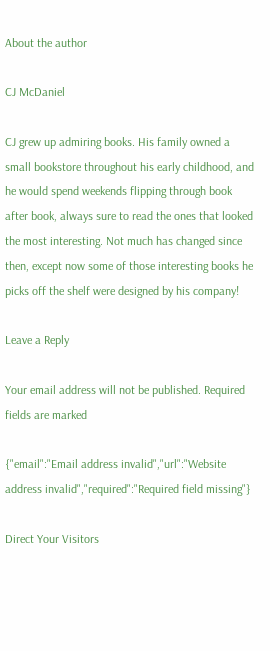About the author

CJ McDaniel

CJ grew up admiring books. His family owned a small bookstore throughout his early childhood, and he would spend weekends flipping through book after book, always sure to read the ones that looked the most interesting. Not much has changed since then, except now some of those interesting books he picks off the shelf were designed by his company!

Leave a Reply

Your email address will not be published. Required fields are marked

{"email":"Email address invalid","url":"Website address invalid","required":"Required field missing"}

Direct Your Visitors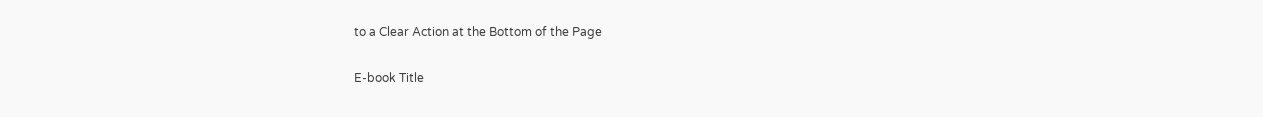to a Clear Action at the Bottom of the Page

E-book Title